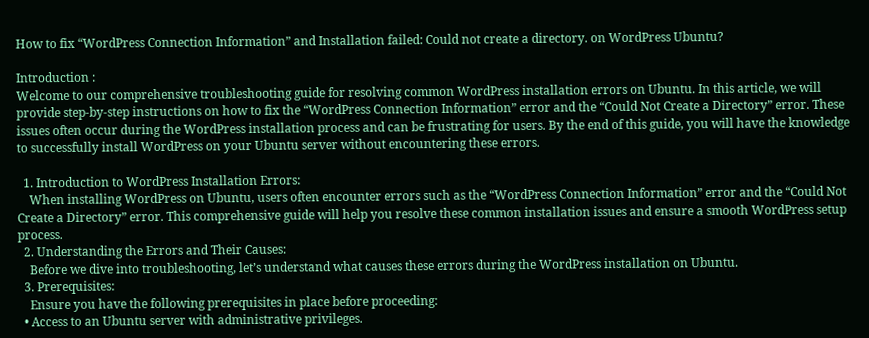How to fix “WordPress Connection Information” and Installation failed: Could not create a directory. on WordPress Ubuntu?

Introduction :
Welcome to our comprehensive troubleshooting guide for resolving common WordPress installation errors on Ubuntu. In this article, we will provide step-by-step instructions on how to fix the “WordPress Connection Information” error and the “Could Not Create a Directory” error. These issues often occur during the WordPress installation process and can be frustrating for users. By the end of this guide, you will have the knowledge to successfully install WordPress on your Ubuntu server without encountering these errors.

  1. Introduction to WordPress Installation Errors:
    When installing WordPress on Ubuntu, users often encounter errors such as the “WordPress Connection Information” error and the “Could Not Create a Directory” error. This comprehensive guide will help you resolve these common installation issues and ensure a smooth WordPress setup process.
  2. Understanding the Errors and Their Causes:
    Before we dive into troubleshooting, let’s understand what causes these errors during the WordPress installation on Ubuntu.
  3. Prerequisites:
    Ensure you have the following prerequisites in place before proceeding:
  • Access to an Ubuntu server with administrative privileges.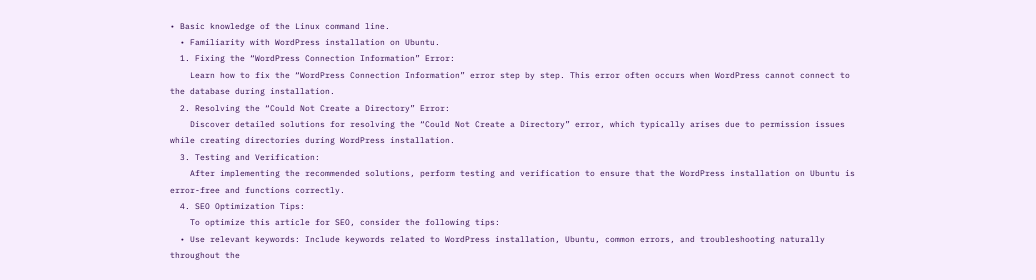• Basic knowledge of the Linux command line.
  • Familiarity with WordPress installation on Ubuntu.
  1. Fixing the “WordPress Connection Information” Error:
    Learn how to fix the “WordPress Connection Information” error step by step. This error often occurs when WordPress cannot connect to the database during installation.
  2. Resolving the “Could Not Create a Directory” Error:
    Discover detailed solutions for resolving the “Could Not Create a Directory” error, which typically arises due to permission issues while creating directories during WordPress installation.
  3. Testing and Verification:
    After implementing the recommended solutions, perform testing and verification to ensure that the WordPress installation on Ubuntu is error-free and functions correctly.
  4. SEO Optimization Tips:
    To optimize this article for SEO, consider the following tips:
  • Use relevant keywords: Include keywords related to WordPress installation, Ubuntu, common errors, and troubleshooting naturally throughout the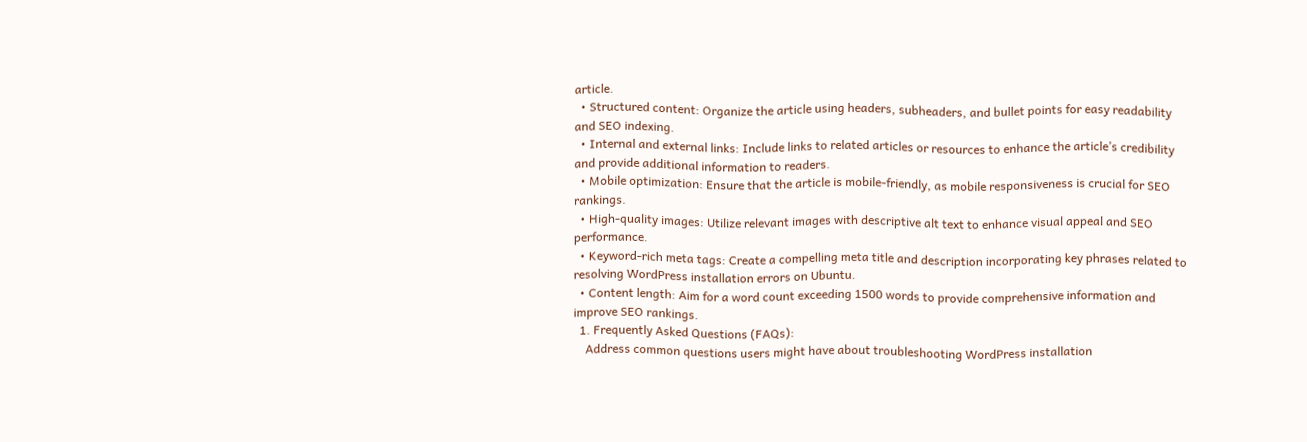article.
  • Structured content: Organize the article using headers, subheaders, and bullet points for easy readability and SEO indexing.
  • Internal and external links: Include links to related articles or resources to enhance the article’s credibility and provide additional information to readers.
  • Mobile optimization: Ensure that the article is mobile-friendly, as mobile responsiveness is crucial for SEO rankings.
  • High-quality images: Utilize relevant images with descriptive alt text to enhance visual appeal and SEO performance.
  • Keyword-rich meta tags: Create a compelling meta title and description incorporating key phrases related to resolving WordPress installation errors on Ubuntu.
  • Content length: Aim for a word count exceeding 1500 words to provide comprehensive information and improve SEO rankings.
  1. Frequently Asked Questions (FAQs):
    Address common questions users might have about troubleshooting WordPress installation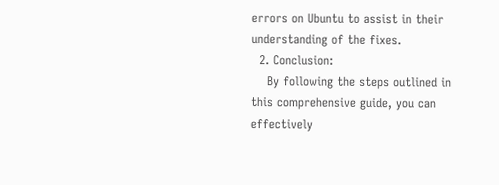errors on Ubuntu to assist in their understanding of the fixes.
  2. Conclusion:
    By following the steps outlined in this comprehensive guide, you can effectively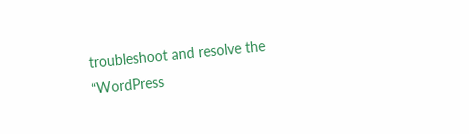troubleshoot and resolve the “WordPress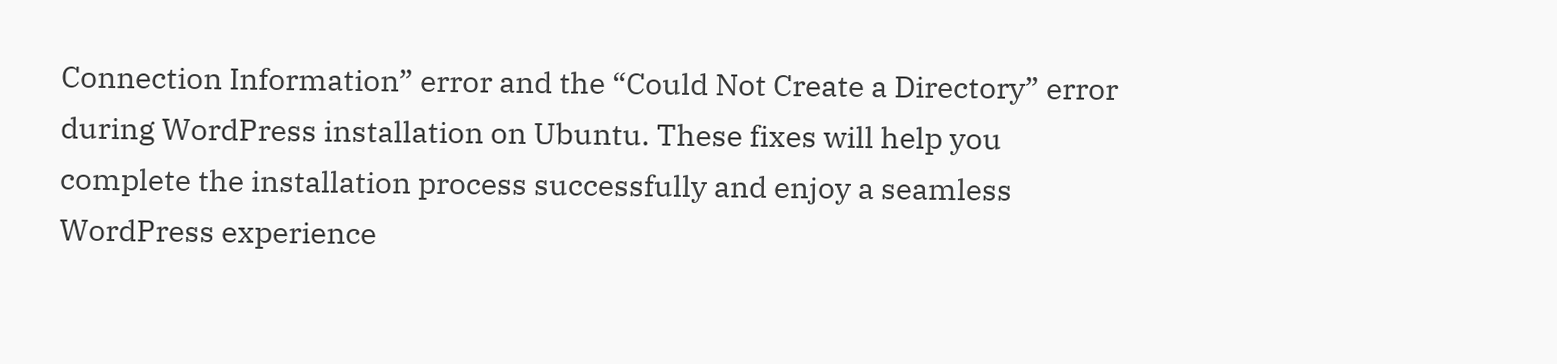Connection Information” error and the “Could Not Create a Directory” error during WordPress installation on Ubuntu. These fixes will help you complete the installation process successfully and enjoy a seamless WordPress experience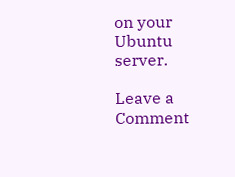on your Ubuntu server.

Leave a Comment